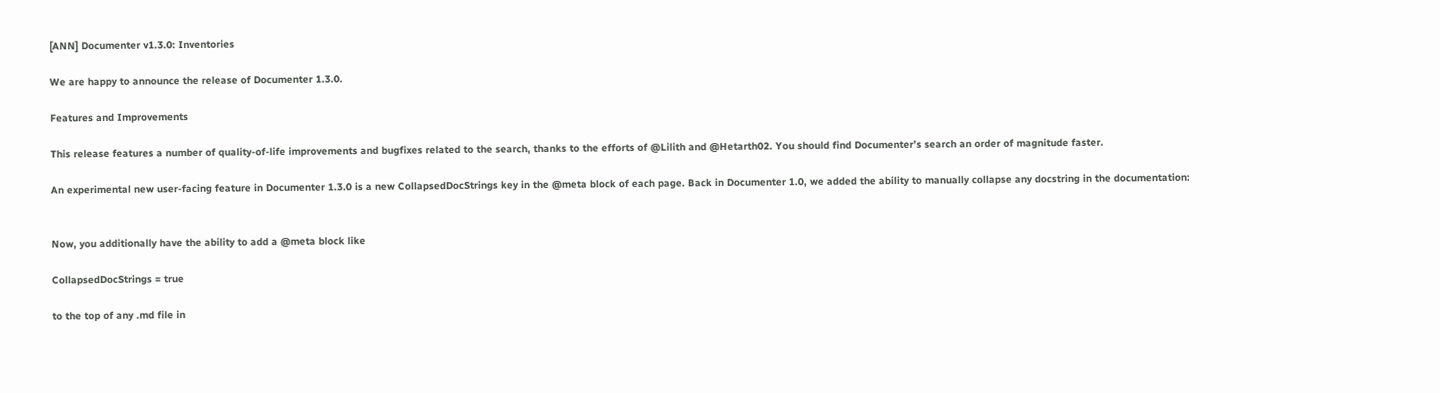[ANN] Documenter v1.3.0: Inventories

We are happy to announce the release of Documenter 1.3.0.

Features and Improvements

This release features a number of quality-of-life improvements and bugfixes related to the search, thanks to the efforts of @Lilith and @Hetarth02. You should find Documenter’s search an order of magnitude faster.

An experimental new user-facing feature in Documenter 1.3.0 is a new CollapsedDocStrings key in the @meta block of each page. Back in Documenter 1.0, we added the ability to manually collapse any docstring in the documentation:


Now, you additionally have the ability to add a @meta block like

CollapsedDocStrings = true

to the top of any .md file in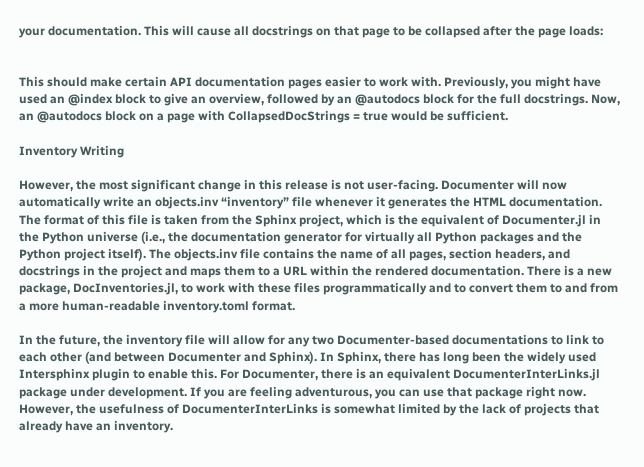your documentation. This will cause all docstrings on that page to be collapsed after the page loads:


This should make certain API documentation pages easier to work with. Previously, you might have used an @index block to give an overview, followed by an @autodocs block for the full docstrings. Now, an @autodocs block on a page with CollapsedDocStrings = true would be sufficient.

Inventory Writing

However, the most significant change in this release is not user-facing. Documenter will now automatically write an objects.inv “inventory” file whenever it generates the HTML documentation. The format of this file is taken from the Sphinx project, which is the equivalent of Documenter.jl in the Python universe (i.e., the documentation generator for virtually all Python packages and the Python project itself). The objects.inv file contains the name of all pages, section headers, and docstrings in the project and maps them to a URL within the rendered documentation. There is a new package, DocInventories.jl, to work with these files programmatically and to convert them to and from a more human-readable inventory.toml format.

In the future, the inventory file will allow for any two Documenter-based documentations to link to each other (and between Documenter and Sphinx). In Sphinx, there has long been the widely used Intersphinx plugin to enable this. For Documenter, there is an equivalent DocumenterInterLinks.jl package under development. If you are feeling adventurous, you can use that package right now. However, the usefulness of DocumenterInterLinks is somewhat limited by the lack of projects that already have an inventory.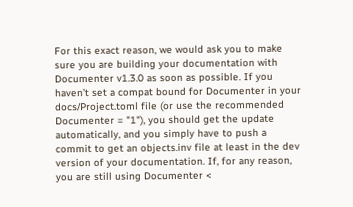For this exact reason, we would ask you to make sure you are building your documentation with Documenter v1.3.0 as soon as possible. If you haven’t set a compat bound for Documenter in your docs/Project.toml file (or use the recommended Documenter = "1"), you should get the update automatically, and you simply have to push a commit to get an objects.inv file at least in the dev version of your documentation. If, for any reason, you are still using Documenter <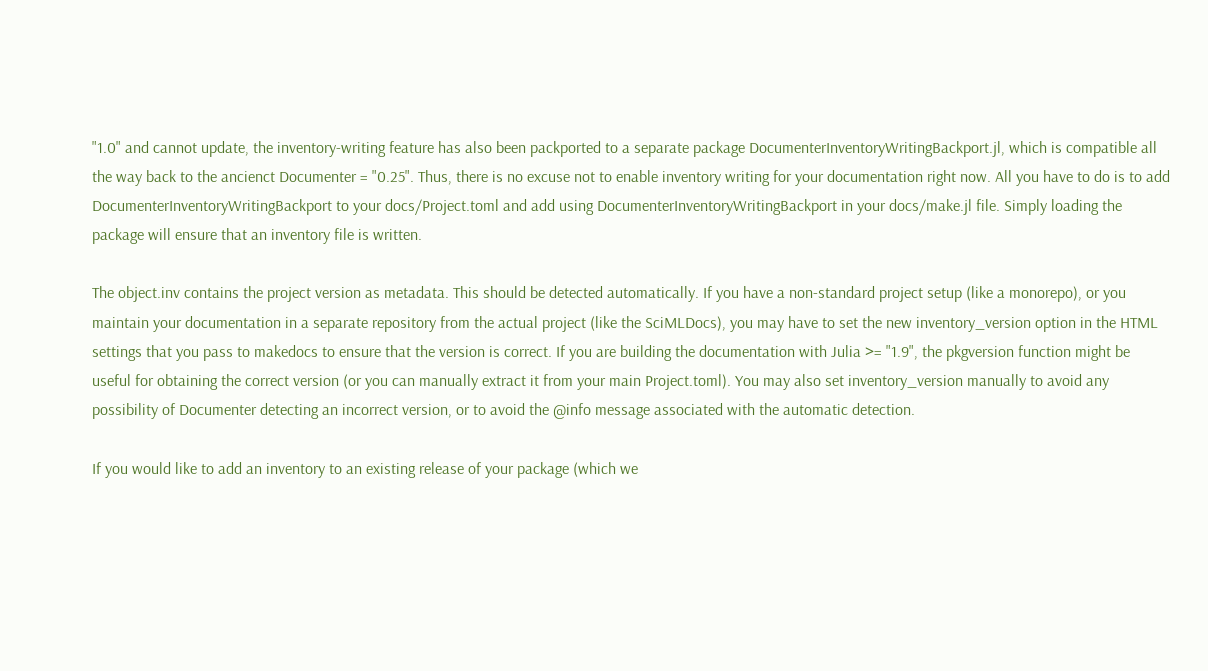"1.0" and cannot update, the inventory-writing feature has also been packported to a separate package DocumenterInventoryWritingBackport.jl, which is compatible all the way back to the ancienct Documenter = "0.25". Thus, there is no excuse not to enable inventory writing for your documentation right now. All you have to do is to add DocumenterInventoryWritingBackport to your docs/Project.toml and add using DocumenterInventoryWritingBackport in your docs/make.jl file. Simply loading the package will ensure that an inventory file is written.

The object.inv contains the project version as metadata. This should be detected automatically. If you have a non-standard project setup (like a monorepo), or you maintain your documentation in a separate repository from the actual project (like the SciMLDocs), you may have to set the new inventory_version option in the HTML settings that you pass to makedocs to ensure that the version is correct. If you are building the documentation with Julia >= "1.9", the pkgversion function might be useful for obtaining the correct version (or you can manually extract it from your main Project.toml). You may also set inventory_version manually to avoid any possibility of Documenter detecting an incorrect version, or to avoid the @info message associated with the automatic detection.

If you would like to add an inventory to an existing release of your package (which we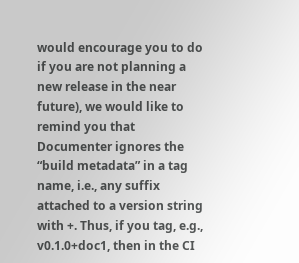would encourage you to do if you are not planning a new release in the near future), we would like to remind you that Documenter ignores the “build metadata” in a tag name, i.e., any suffix attached to a version string with +. Thus, if you tag, e.g., v0.1.0+doc1, then in the CI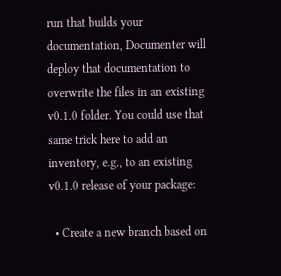run that builds your documentation, Documenter will deploy that documentation to overwrite the files in an existing v0.1.0 folder. You could use that same trick here to add an inventory, e.g., to an existing v0.1.0 release of your package:

  • Create a new branch based on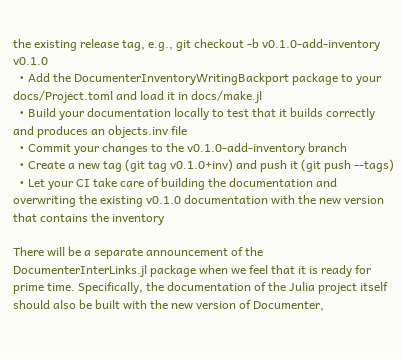the existing release tag, e.g., git checkout -b v0.1.0-add-inventory v0.1.0
  • Add the DocumenterInventoryWritingBackport package to your docs/Project.toml and load it in docs/make.jl
  • Build your documentation locally to test that it builds correctly and produces an objects.inv file
  • Commit your changes to the v0.1.0-add-inventory branch
  • Create a new tag (git tag v0.1.0+inv) and push it (git push --tags)
  • Let your CI take care of building the documentation and overwriting the existing v0.1.0 documentation with the new version that contains the inventory

There will be a separate announcement of the DocumenterInterLinks.jl package when we feel that it is ready for prime time. Specifically, the documentation of the Julia project itself should also be built with the new version of Documenter,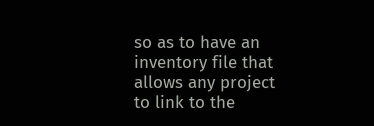so as to have an inventory file that allows any project to link to the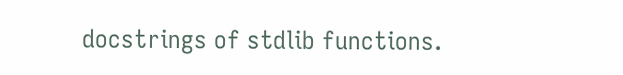docstrings of stdlib functions.